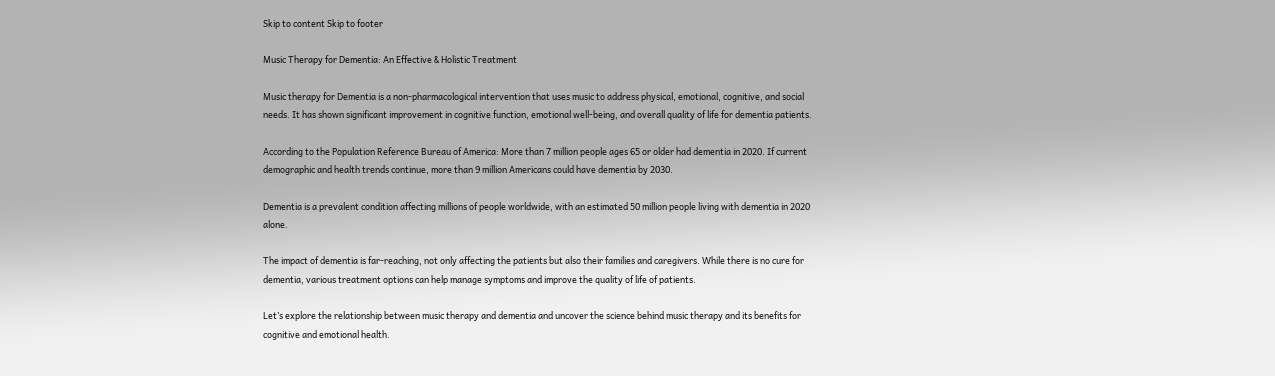Skip to content Skip to footer

Music Therapy for Dementia: An Effective & Holistic Treatment

Music therapy for Dementia is a non-pharmacological intervention that uses music to address physical, emotional, cognitive, and social needs. It has shown significant improvement in cognitive function, emotional well-being, and overall quality of life for dementia patients.

According to the Population Reference Bureau of America: More than 7 million people ages 65 or older had dementia in 2020. If current demographic and health trends continue, more than 9 million Americans could have dementia by 2030.

Dementia is a prevalent condition affecting millions of people worldwide, with an estimated 50 million people living with dementia in 2020 alone.

The impact of dementia is far-reaching, not only affecting the patients but also their families and caregivers. While there is no cure for dementia, various treatment options can help manage symptoms and improve the quality of life of patients.

Let’s explore the relationship between music therapy and dementia and uncover the science behind music therapy and its benefits for cognitive and emotional health.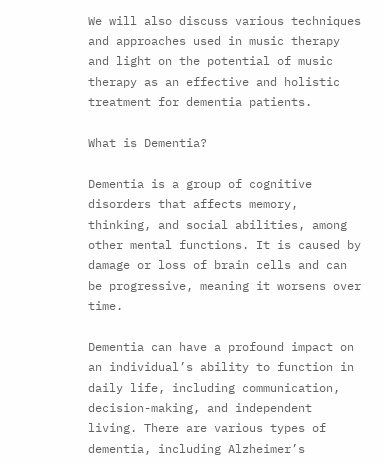We will also discuss various techniques and approaches used in music therapy and light on the potential of music therapy as an effective and holistic treatment for dementia patients.

What is Dementia?

Dementia is a group of cognitive disorders that affects memory, thinking, and social abilities, among other mental functions. It is caused by damage or loss of brain cells and can be progressive, meaning it worsens over time.

Dementia can have a profound impact on an individual’s ability to function in daily life, including communication, decision-making, and independent living. There are various types of dementia, including Alzheimer’s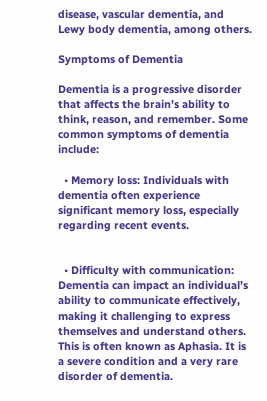disease, vascular dementia, and Lewy body dementia, among others.

Symptoms of Dementia

Dementia is a progressive disorder that affects the brain’s ability to think, reason, and remember. Some common symptoms of dementia include:

  • Memory loss: Individuals with dementia often experience significant memory loss, especially regarding recent events.


  • Difficulty with communication: Dementia can impact an individual’s ability to communicate effectively, making it challenging to express themselves and understand others. This is often known as Aphasia. It is a severe condition and a very rare disorder of dementia.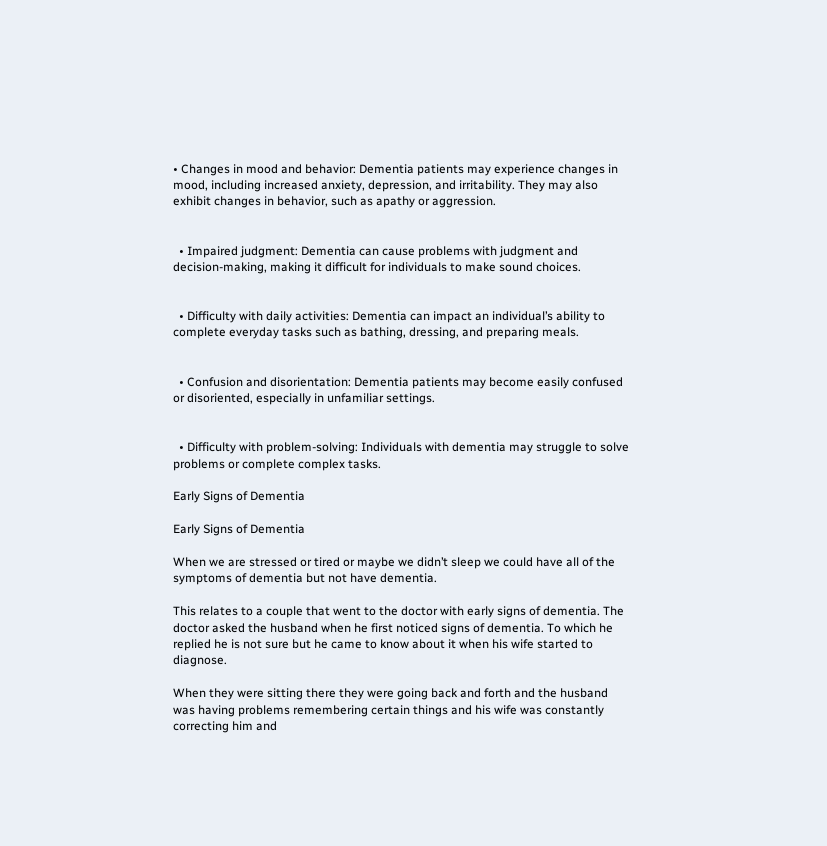• Changes in mood and behavior: Dementia patients may experience changes in mood, including increased anxiety, depression, and irritability. They may also exhibit changes in behavior, such as apathy or aggression.


  • Impaired judgment: Dementia can cause problems with judgment and decision-making, making it difficult for individuals to make sound choices.


  • Difficulty with daily activities: Dementia can impact an individual’s ability to complete everyday tasks such as bathing, dressing, and preparing meals.


  • Confusion and disorientation: Dementia patients may become easily confused or disoriented, especially in unfamiliar settings.


  • Difficulty with problem-solving: Individuals with dementia may struggle to solve problems or complete complex tasks.

Early Signs of Dementia

Early Signs of Dementia

When we are stressed or tired or maybe we didn’t sleep we could have all of the symptoms of dementia but not have dementia.

This relates to a couple that went to the doctor with early signs of dementia. The doctor asked the husband when he first noticed signs of dementia. To which he replied he is not sure but he came to know about it when his wife started to diagnose.

When they were sitting there they were going back and forth and the husband was having problems remembering certain things and his wife was constantly correcting him and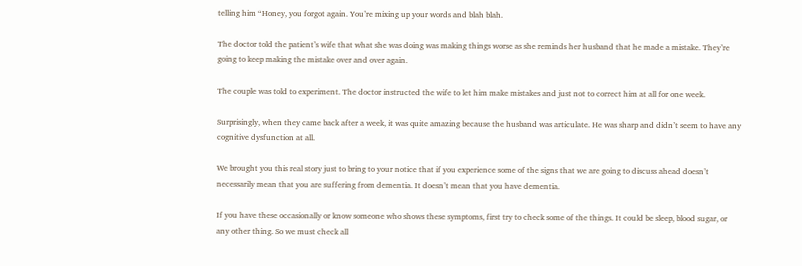telling him “Honey, you forgot again. You’re mixing up your words and blah blah.

The doctor told the patient’s wife that what she was doing was making things worse as she reminds her husband that he made a mistake. They’re going to keep making the mistake over and over again.

The couple was told to experiment. The doctor instructed the wife to let him make mistakes and just not to correct him at all for one week.

Surprisingly, when they came back after a week, it was quite amazing because the husband was articulate. He was sharp and didn’t seem to have any cognitive dysfunction at all.

We brought you this real story just to bring to your notice that if you experience some of the signs that we are going to discuss ahead doesn’t necessarily mean that you are suffering from dementia. It doesn’t mean that you have dementia.

If you have these occasionally or know someone who shows these symptoms, first try to check some of the things. It could be sleep, blood sugar, or any other thing. So we must check all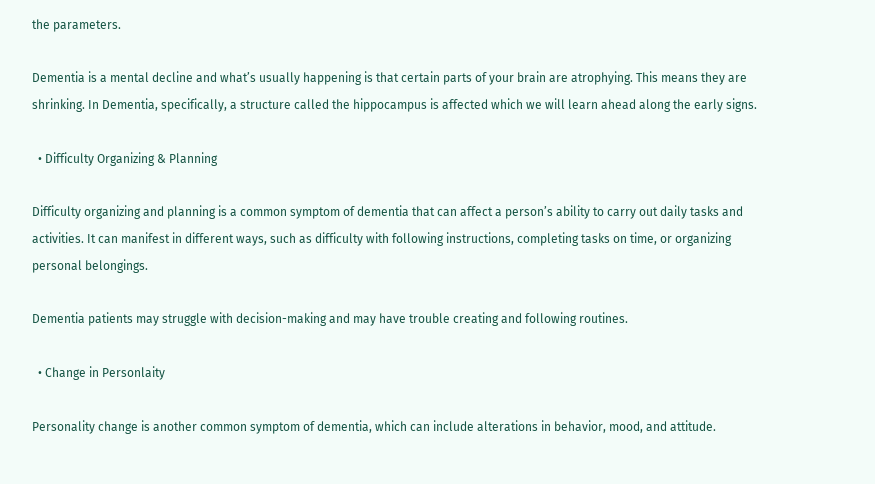the parameters.

Dementia is a mental decline and what’s usually happening is that certain parts of your brain are atrophying. This means they are shrinking. In Dementia, specifically, a structure called the hippocampus is affected which we will learn ahead along the early signs.

  • Difficulty Organizing & Planning

Difficulty organizing and planning is a common symptom of dementia that can affect a person’s ability to carry out daily tasks and activities. It can manifest in different ways, such as difficulty with following instructions, completing tasks on time, or organizing personal belongings.

Dementia patients may struggle with decision-making and may have trouble creating and following routines.

  • Change in Personlaity

Personality change is another common symptom of dementia, which can include alterations in behavior, mood, and attitude.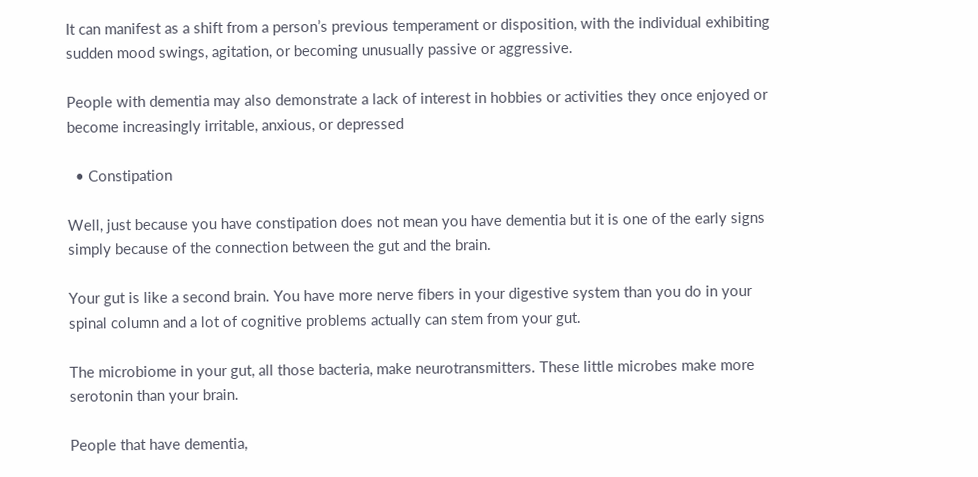It can manifest as a shift from a person’s previous temperament or disposition, with the individual exhibiting sudden mood swings, agitation, or becoming unusually passive or aggressive.

People with dementia may also demonstrate a lack of interest in hobbies or activities they once enjoyed or become increasingly irritable, anxious, or depressed

  • Constipation

Well, just because you have constipation does not mean you have dementia but it is one of the early signs simply because of the connection between the gut and the brain.

Your gut is like a second brain. You have more nerve fibers in your digestive system than you do in your spinal column and a lot of cognitive problems actually can stem from your gut.

The microbiome in your gut, all those bacteria, make neurotransmitters. These little microbes make more serotonin than your brain.

People that have dementia,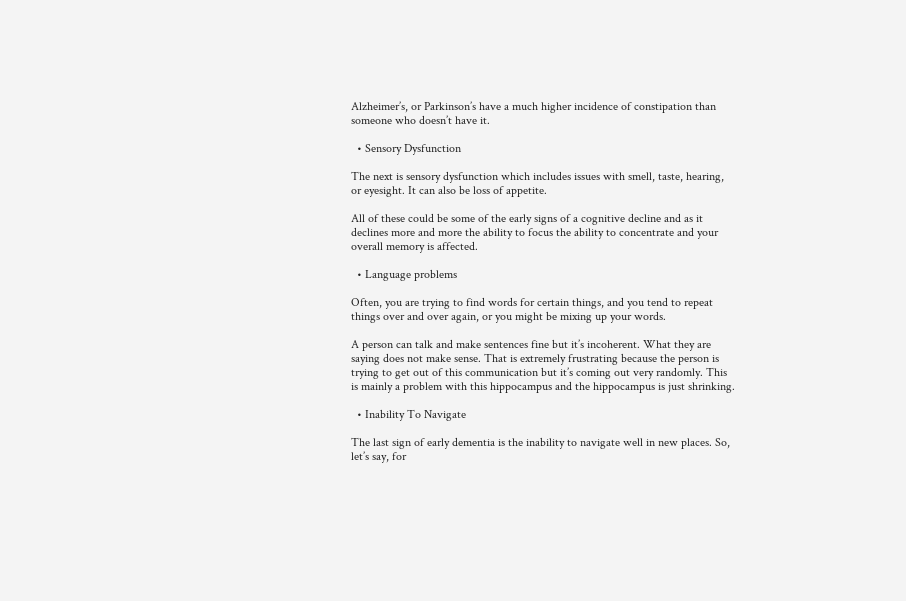Alzheimer’s, or Parkinson’s have a much higher incidence of constipation than someone who doesn’t have it.

  • Sensory Dysfunction

The next is sensory dysfunction which includes issues with smell, taste, hearing, or eyesight. It can also be loss of appetite.

All of these could be some of the early signs of a cognitive decline and as it declines more and more the ability to focus the ability to concentrate and your overall memory is affected.

  • Language problems

Often, you are trying to find words for certain things, and you tend to repeat things over and over again, or you might be mixing up your words.

A person can talk and make sentences fine but it’s incoherent. What they are saying does not make sense. That is extremely frustrating because the person is trying to get out of this communication but it’s coming out very randomly. This is mainly a problem with this hippocampus and the hippocampus is just shrinking.

  • Inability To Navigate

The last sign of early dementia is the inability to navigate well in new places. So, let’s say, for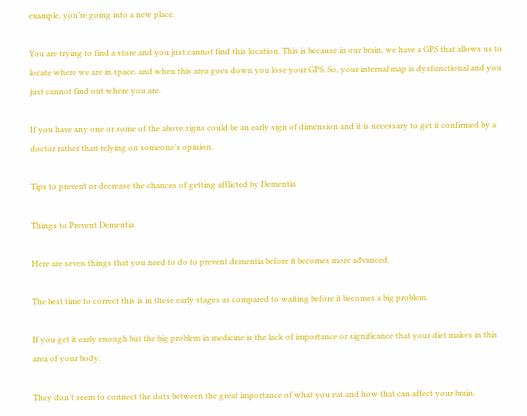example, you’re going into a new place.

You are trying to find a store and you just cannot find this location. This is because in our brain, we have a GPS that allows us to locate where we are in space, and when this area goes down you lose your GPS. So, your internal map is dysfunctional and you just cannot find out where you are.

If you have any one or some of the above signs could be an early sign of dimension and it is necessary to get it confirmed by a doctor rather than relying on someone’s opinion.

Tips to prevent or decrease the chances of getting afflicted by Dementia

Things to Prevent Dementia

Here are seven things that you need to do to prevent dementia before it becomes more advanced.

The best time to correct this is in these early stages as compared to waiting before it becomes a big problem.

If you get it early enough but the big problem in medicine is the lack of importance or significance that your diet makes in this area of your body.

They don’t seem to connect the dots between the great importance of what you eat and how that can affect your brain.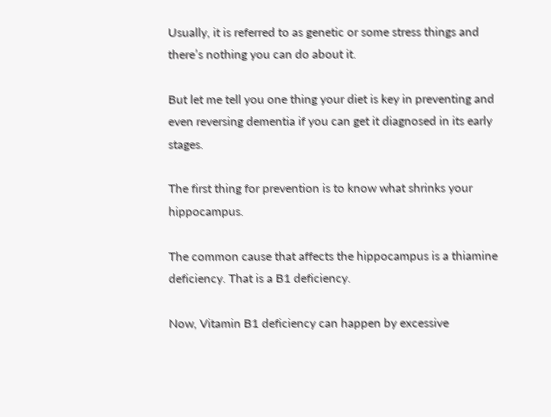Usually, it is referred to as genetic or some stress things and there’s nothing you can do about it.

But let me tell you one thing your diet is key in preventing and even reversing dementia if you can get it diagnosed in its early stages.

The first thing for prevention is to know what shrinks your hippocampus.

The common cause that affects the hippocampus is a thiamine deficiency. That is a B1 deficiency.

Now, Vitamin B1 deficiency can happen by excessive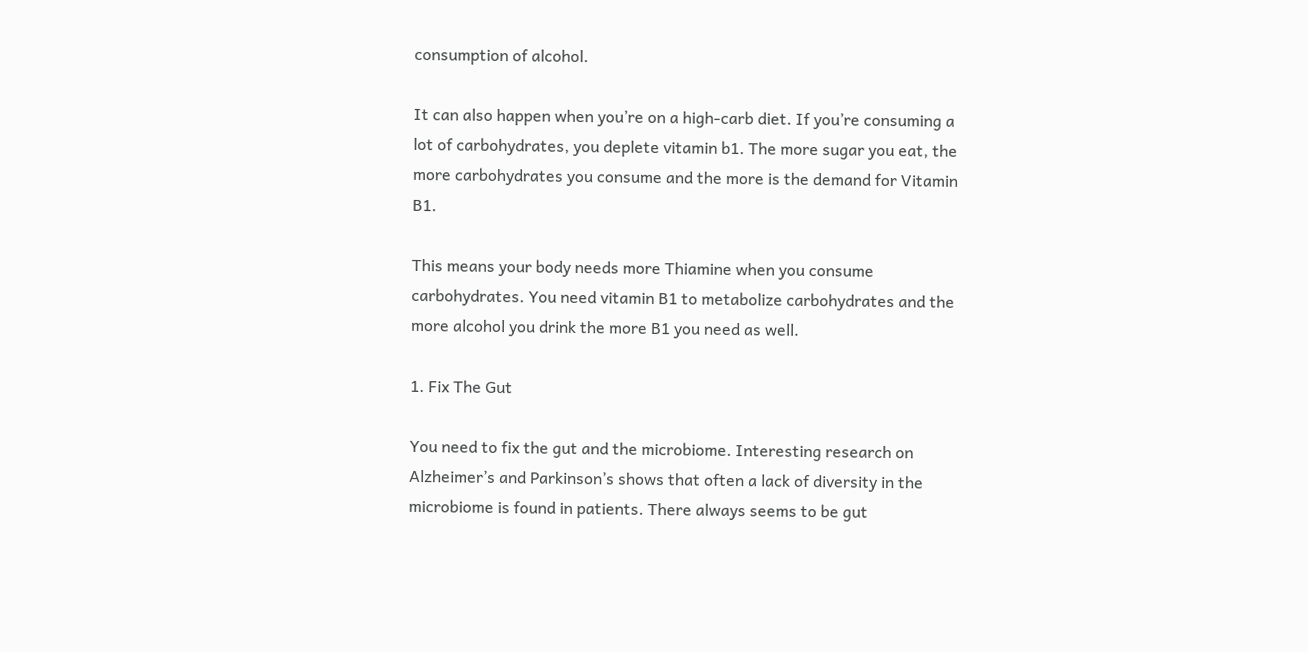consumption of alcohol.

It can also happen when you’re on a high-carb diet. If you’re consuming a lot of carbohydrates, you deplete vitamin b1. The more sugar you eat, the more carbohydrates you consume and the more is the demand for Vitamin B1.

This means your body needs more Thiamine when you consume carbohydrates. You need vitamin B1 to metabolize carbohydrates and the more alcohol you drink the more B1 you need as well.

1. Fix The Gut

You need to fix the gut and the microbiome. Interesting research on Alzheimer’s and Parkinson’s shows that often a lack of diversity in the microbiome is found in patients. There always seems to be gut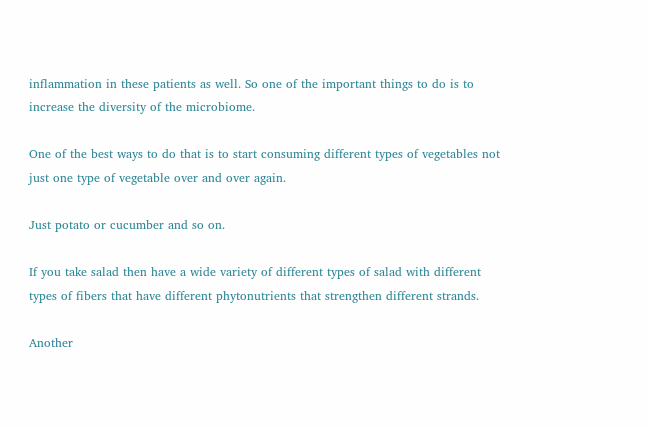inflammation in these patients as well. So one of the important things to do is to increase the diversity of the microbiome.

One of the best ways to do that is to start consuming different types of vegetables not just one type of vegetable over and over again.

Just potato or cucumber and so on.

If you take salad then have a wide variety of different types of salad with different types of fibers that have different phytonutrients that strengthen different strands.

Another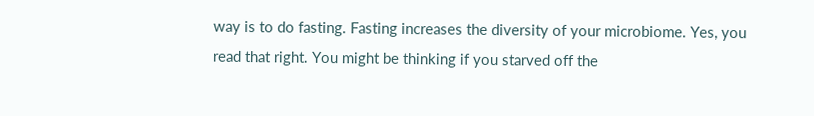way is to do fasting. Fasting increases the diversity of your microbiome. Yes, you read that right. You might be thinking if you starved off the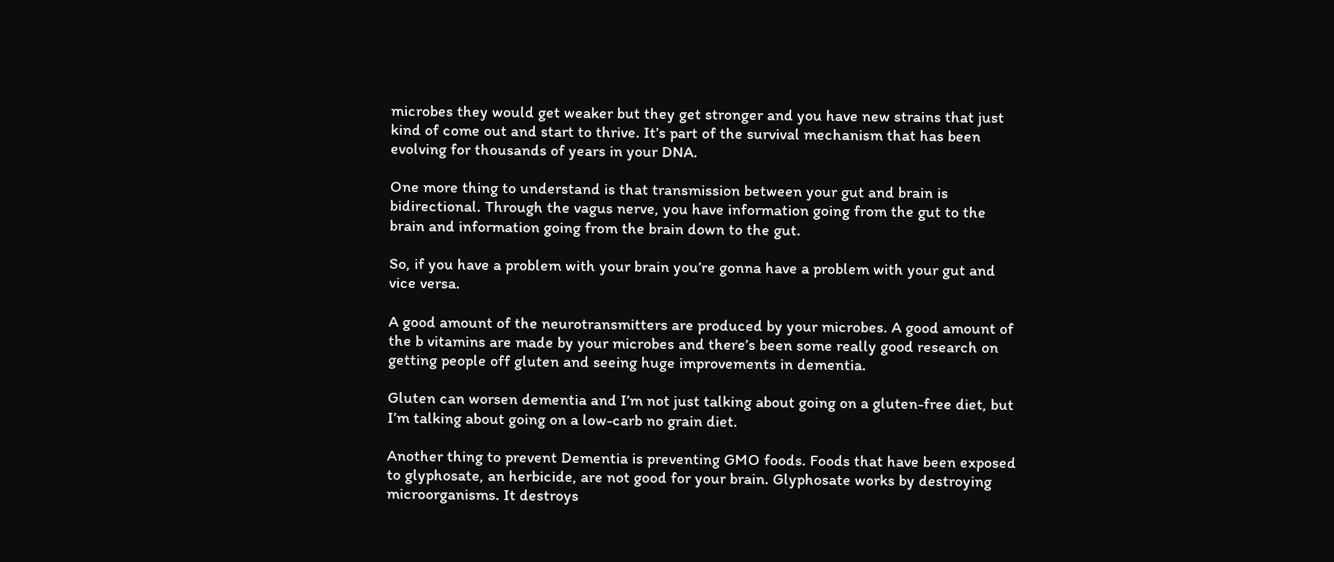microbes they would get weaker but they get stronger and you have new strains that just kind of come out and start to thrive. It’s part of the survival mechanism that has been evolving for thousands of years in your DNA.

One more thing to understand is that transmission between your gut and brain is bidirectional. Through the vagus nerve, you have information going from the gut to the brain and information going from the brain down to the gut.

So, if you have a problem with your brain you’re gonna have a problem with your gut and vice versa.

A good amount of the neurotransmitters are produced by your microbes. A good amount of the b vitamins are made by your microbes and there’s been some really good research on getting people off gluten and seeing huge improvements in dementia.

Gluten can worsen dementia and I’m not just talking about going on a gluten-free diet, but I’m talking about going on a low-carb no grain diet.

Another thing to prevent Dementia is preventing GMO foods. Foods that have been exposed to glyphosate, an herbicide, are not good for your brain. Glyphosate works by destroying microorganisms. It destroys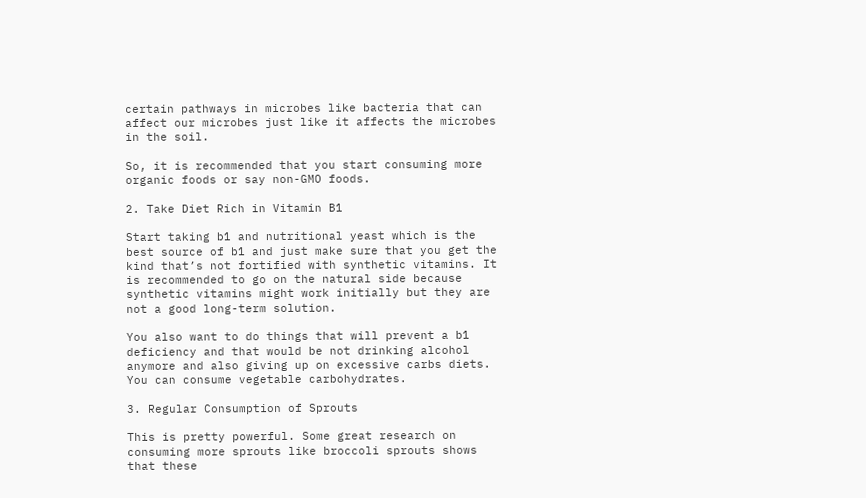certain pathways in microbes like bacteria that can affect our microbes just like it affects the microbes in the soil.

So, it is recommended that you start consuming more organic foods or say non-GMO foods.

2. Take Diet Rich in Vitamin B1

Start taking b1 and nutritional yeast which is the best source of b1 and just make sure that you get the kind that’s not fortified with synthetic vitamins. It is recommended to go on the natural side because synthetic vitamins might work initially but they are not a good long-term solution.

You also want to do things that will prevent a b1 deficiency and that would be not drinking alcohol anymore and also giving up on excessive carbs diets. You can consume vegetable carbohydrates.

3. Regular Consumption of Sprouts

This is pretty powerful. Some great research on consuming more sprouts like broccoli sprouts shows that these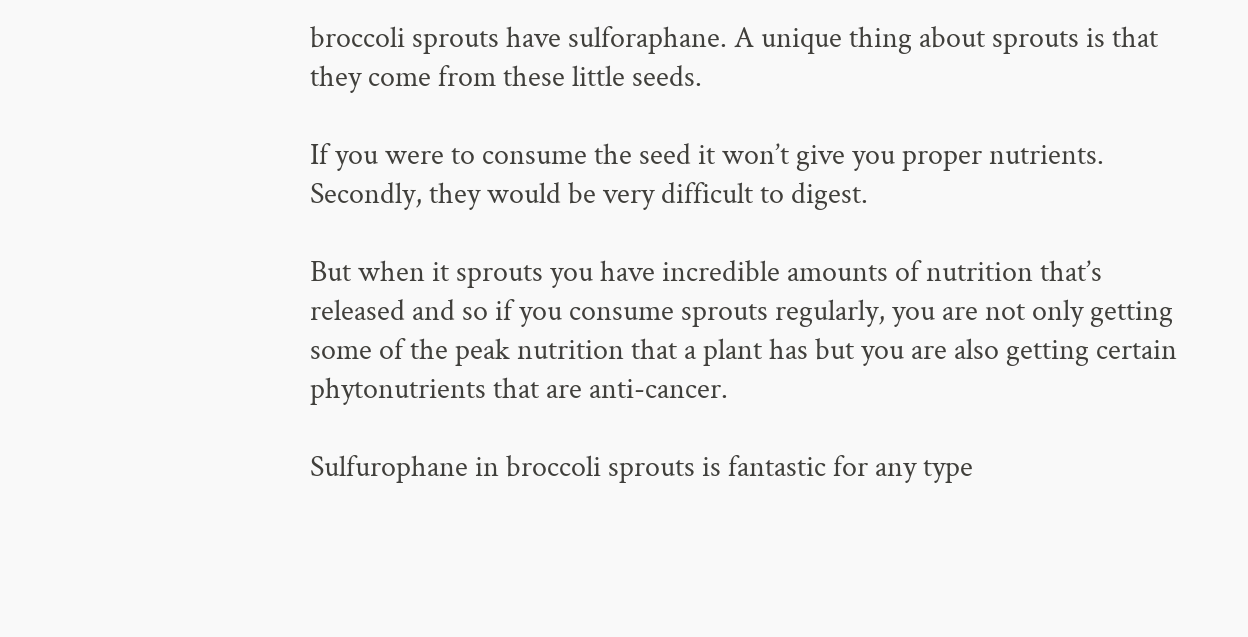broccoli sprouts have sulforaphane. A unique thing about sprouts is that they come from these little seeds.

If you were to consume the seed it won’t give you proper nutrients. Secondly, they would be very difficult to digest.

But when it sprouts you have incredible amounts of nutrition that’s released and so if you consume sprouts regularly, you are not only getting some of the peak nutrition that a plant has but you are also getting certain phytonutrients that are anti-cancer.

Sulfurophane in broccoli sprouts is fantastic for any type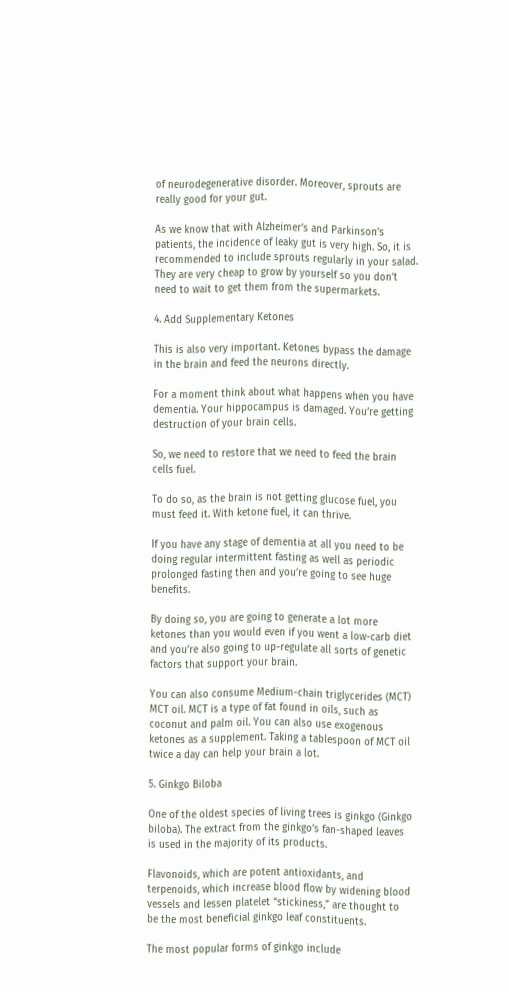of neurodegenerative disorder. Moreover, sprouts are really good for your gut.

As we know that with Alzheimer’s and Parkinson’s patients, the incidence of leaky gut is very high. So, it is recommended to include sprouts regularly in your salad. They are very cheap to grow by yourself so you don’t need to wait to get them from the supermarkets.

4. Add Supplementary Ketones

This is also very important. Ketones bypass the damage in the brain and feed the neurons directly.

For a moment think about what happens when you have dementia. Your hippocampus is damaged. You’re getting destruction of your brain cells.

So, we need to restore that we need to feed the brain cells fuel.

To do so, as the brain is not getting glucose fuel, you must feed it. With ketone fuel, it can thrive.

If you have any stage of dementia at all you need to be doing regular intermittent fasting as well as periodic prolonged fasting then and you’re going to see huge benefits.

By doing so, you are going to generate a lot more ketones than you would even if you went a low-carb diet and you’re also going to up-regulate all sorts of genetic factors that support your brain.

You can also consume Medium-chain triglycerides (MCT) MCT oil. MCT is a type of fat found in oils, such as coconut and palm oil. You can also use exogenous ketones as a supplement. Taking a tablespoon of MCT oil twice a day can help your brain a lot.

5. Ginkgo Biloba

One of the oldest species of living trees is ginkgo (Ginkgo biloba). The extract from the ginkgo’s fan-shaped leaves is used in the majority of its products.

Flavonoids, which are potent antioxidants, and terpenoids, which increase blood flow by widening blood vessels and lessen platelet “stickiness,” are thought to be the most beneficial ginkgo leaf constituents.

The most popular forms of ginkgo include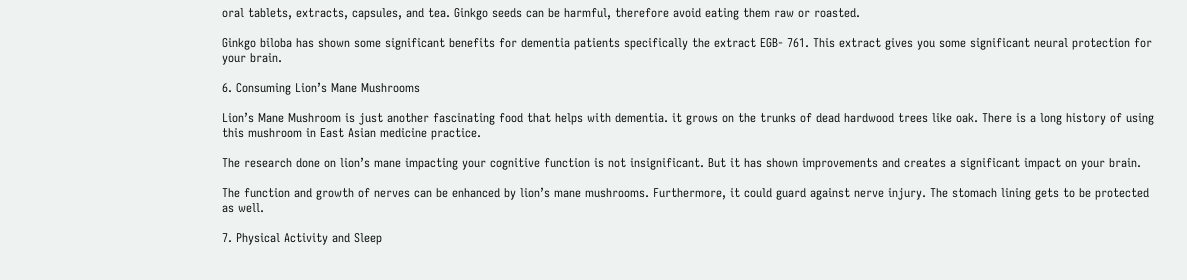oral tablets, extracts, capsules, and tea. Ginkgo seeds can be harmful, therefore avoid eating them raw or roasted.

Ginkgo biloba has shown some significant benefits for dementia patients specifically the extract EGB- 761. This extract gives you some significant neural protection for your brain.

6. Consuming Lion’s Mane Mushrooms

Lion’s Mane Mushroom is just another fascinating food that helps with dementia. it grows on the trunks of dead hardwood trees like oak. There is a long history of using this mushroom in East Asian medicine practice.

The research done on lion’s mane impacting your cognitive function is not insignificant. But it has shown improvements and creates a significant impact on your brain.

The function and growth of nerves can be enhanced by lion’s mane mushrooms. Furthermore, it could guard against nerve injury. The stomach lining gets to be protected as well.

7. Physical Activity and Sleep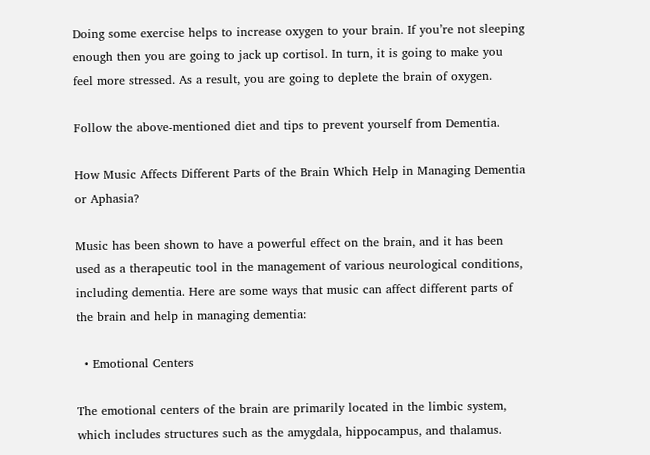Doing some exercise helps to increase oxygen to your brain. If you’re not sleeping enough then you are going to jack up cortisol. In turn, it is going to make you feel more stressed. As a result, you are going to deplete the brain of oxygen.

Follow the above-mentioned diet and tips to prevent yourself from Dementia.

How Music Affects Different Parts of the Brain Which Help in Managing Dementia or Aphasia?

Music has been shown to have a powerful effect on the brain, and it has been used as a therapeutic tool in the management of various neurological conditions, including dementia. Here are some ways that music can affect different parts of the brain and help in managing dementia:

  • Emotional Centers

The emotional centers of the brain are primarily located in the limbic system, which includes structures such as the amygdala, hippocampus, and thalamus.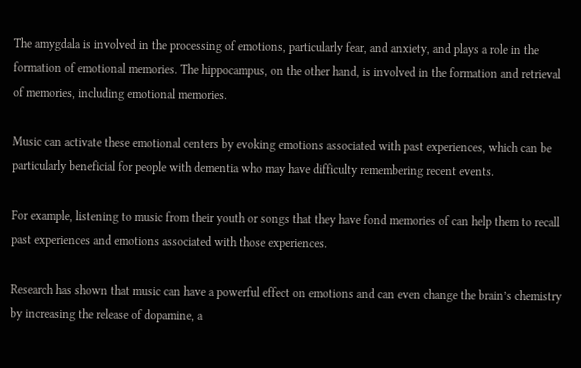The amygdala is involved in the processing of emotions, particularly fear, and anxiety, and plays a role in the formation of emotional memories. The hippocampus, on the other hand, is involved in the formation and retrieval of memories, including emotional memories.

Music can activate these emotional centers by evoking emotions associated with past experiences, which can be particularly beneficial for people with dementia who may have difficulty remembering recent events.

For example, listening to music from their youth or songs that they have fond memories of can help them to recall past experiences and emotions associated with those experiences.

Research has shown that music can have a powerful effect on emotions and can even change the brain’s chemistry by increasing the release of dopamine, a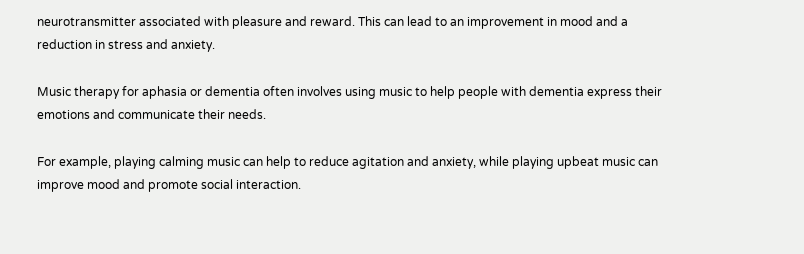neurotransmitter associated with pleasure and reward. This can lead to an improvement in mood and a reduction in stress and anxiety.

Music therapy for aphasia or dementia often involves using music to help people with dementia express their emotions and communicate their needs.

For example, playing calming music can help to reduce agitation and anxiety, while playing upbeat music can improve mood and promote social interaction.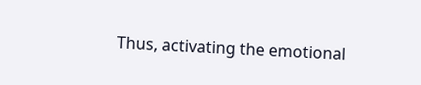Thus, activating the emotional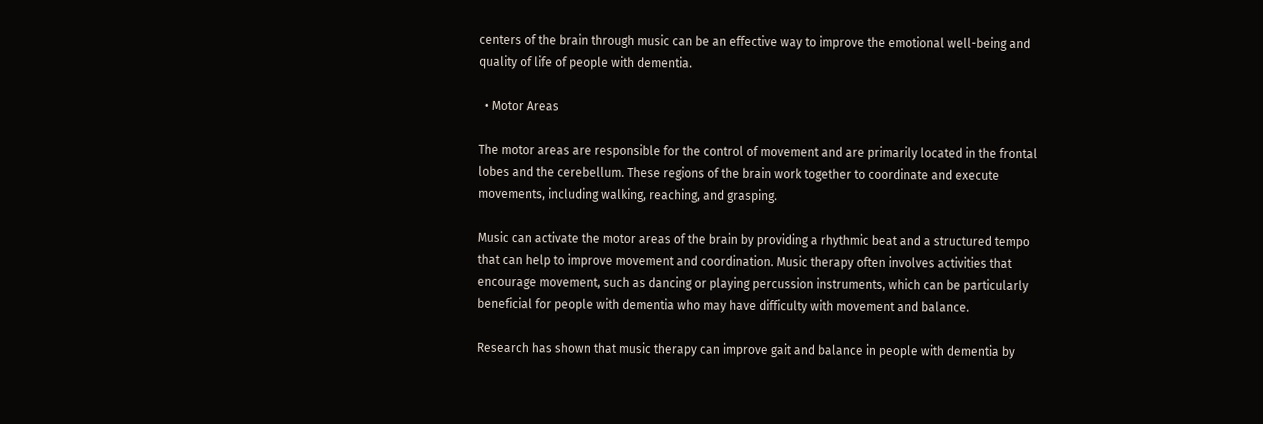centers of the brain through music can be an effective way to improve the emotional well-being and quality of life of people with dementia.

  • Motor Areas

The motor areas are responsible for the control of movement and are primarily located in the frontal lobes and the cerebellum. These regions of the brain work together to coordinate and execute movements, including walking, reaching, and grasping.

Music can activate the motor areas of the brain by providing a rhythmic beat and a structured tempo that can help to improve movement and coordination. Music therapy often involves activities that encourage movement, such as dancing or playing percussion instruments, which can be particularly beneficial for people with dementia who may have difficulty with movement and balance.

Research has shown that music therapy can improve gait and balance in people with dementia by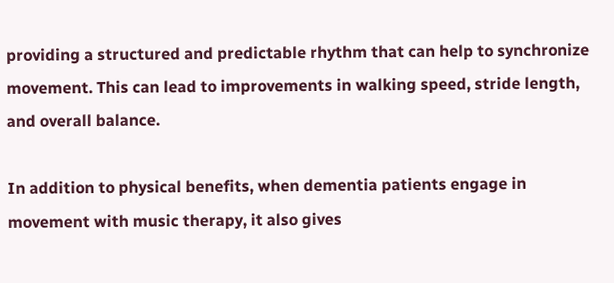providing a structured and predictable rhythm that can help to synchronize movement. This can lead to improvements in walking speed, stride length, and overall balance.

In addition to physical benefits, when dementia patients engage in movement with music therapy, it also gives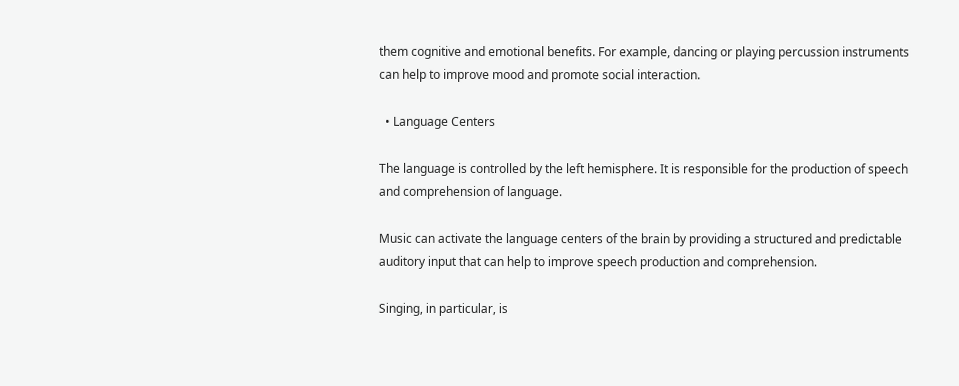them cognitive and emotional benefits. For example, dancing or playing percussion instruments can help to improve mood and promote social interaction.

  • Language Centers

The language is controlled by the left hemisphere. It is responsible for the production of speech and comprehension of language.

Music can activate the language centers of the brain by providing a structured and predictable auditory input that can help to improve speech production and comprehension.

Singing, in particular, is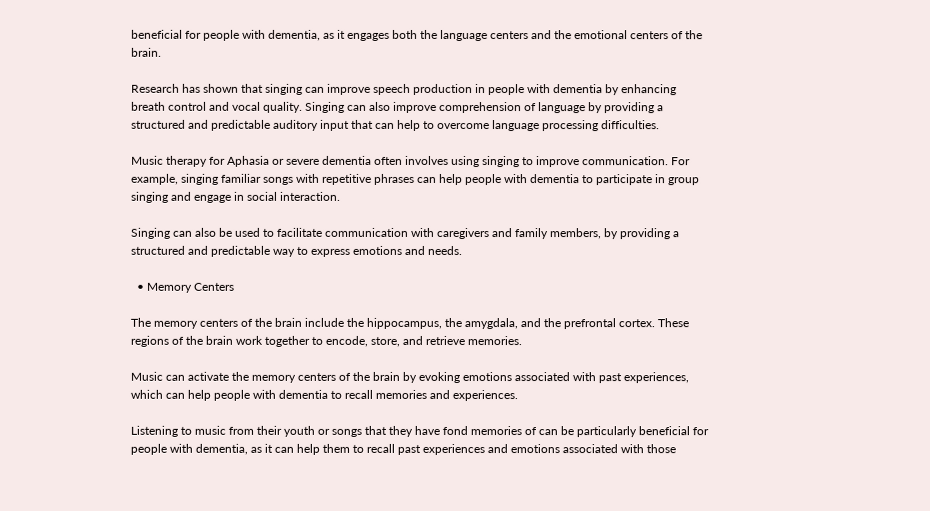beneficial for people with dementia, as it engages both the language centers and the emotional centers of the brain.

Research has shown that singing can improve speech production in people with dementia by enhancing breath control and vocal quality. Singing can also improve comprehension of language by providing a structured and predictable auditory input that can help to overcome language processing difficulties.

Music therapy for Aphasia or severe dementia often involves using singing to improve communication. For example, singing familiar songs with repetitive phrases can help people with dementia to participate in group singing and engage in social interaction.

Singing can also be used to facilitate communication with caregivers and family members, by providing a structured and predictable way to express emotions and needs.

  • Memory Centers

The memory centers of the brain include the hippocampus, the amygdala, and the prefrontal cortex. These regions of the brain work together to encode, store, and retrieve memories.

Music can activate the memory centers of the brain by evoking emotions associated with past experiences, which can help people with dementia to recall memories and experiences.

Listening to music from their youth or songs that they have fond memories of can be particularly beneficial for people with dementia, as it can help them to recall past experiences and emotions associated with those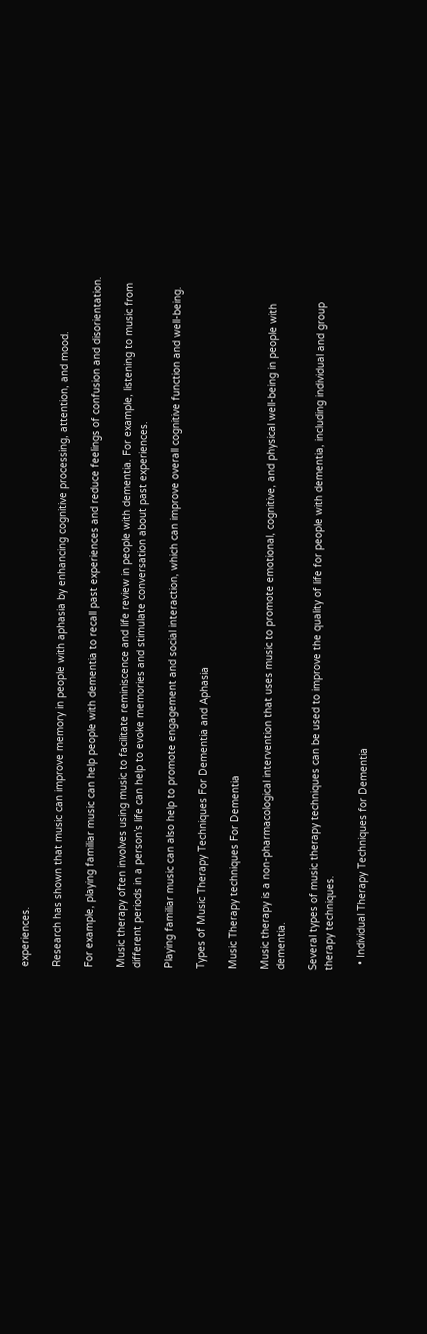experiences.

Research has shown that music can improve memory in people with aphasia by enhancing cognitive processing, attention, and mood.

For example, playing familiar music can help people with dementia to recall past experiences and reduce feelings of confusion and disorientation.

Music therapy often involves using music to facilitate reminiscence and life review in people with dementia. For example, listening to music from different periods in a person’s life can help to evoke memories and stimulate conversation about past experiences.

Playing familiar music can also help to promote engagement and social interaction, which can improve overall cognitive function and well-being.

Types of Music Therapy Techniques For Dementia and Aphasia

Music Therapy techniques For Dementia

Music therapy is a non-pharmacological intervention that uses music to promote emotional, cognitive, and physical well-being in people with dementia.

Several types of music therapy techniques can be used to improve the quality of life for people with dementia, including individual and group therapy techniques.

  • Individual Therapy Techniques for Dementia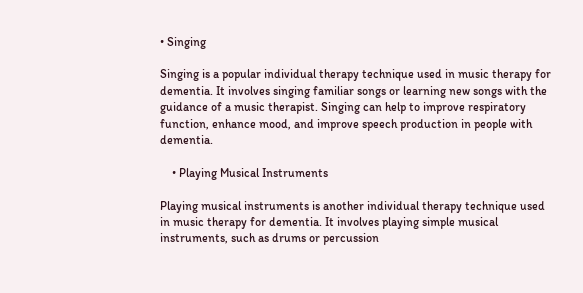• Singing

Singing is a popular individual therapy technique used in music therapy for dementia. It involves singing familiar songs or learning new songs with the guidance of a music therapist. Singing can help to improve respiratory function, enhance mood, and improve speech production in people with dementia.

    • Playing Musical Instruments

Playing musical instruments is another individual therapy technique used in music therapy for dementia. It involves playing simple musical instruments, such as drums or percussion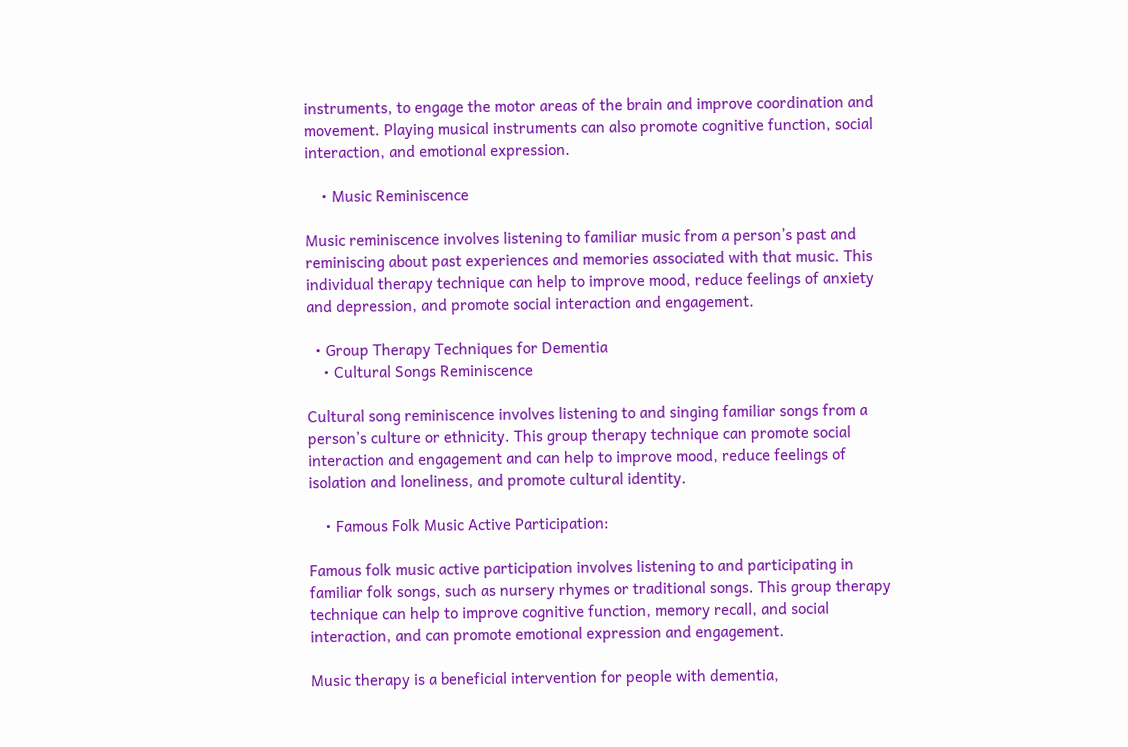instruments, to engage the motor areas of the brain and improve coordination and movement. Playing musical instruments can also promote cognitive function, social interaction, and emotional expression.

    • Music Reminiscence

Music reminiscence involves listening to familiar music from a person’s past and reminiscing about past experiences and memories associated with that music. This individual therapy technique can help to improve mood, reduce feelings of anxiety and depression, and promote social interaction and engagement.

  • Group Therapy Techniques for Dementia
    • Cultural Songs Reminiscence

Cultural song reminiscence involves listening to and singing familiar songs from a person’s culture or ethnicity. This group therapy technique can promote social interaction and engagement and can help to improve mood, reduce feelings of isolation and loneliness, and promote cultural identity.

    • Famous Folk Music Active Participation:

Famous folk music active participation involves listening to and participating in familiar folk songs, such as nursery rhymes or traditional songs. This group therapy technique can help to improve cognitive function, memory recall, and social interaction, and can promote emotional expression and engagement.

Music therapy is a beneficial intervention for people with dementia,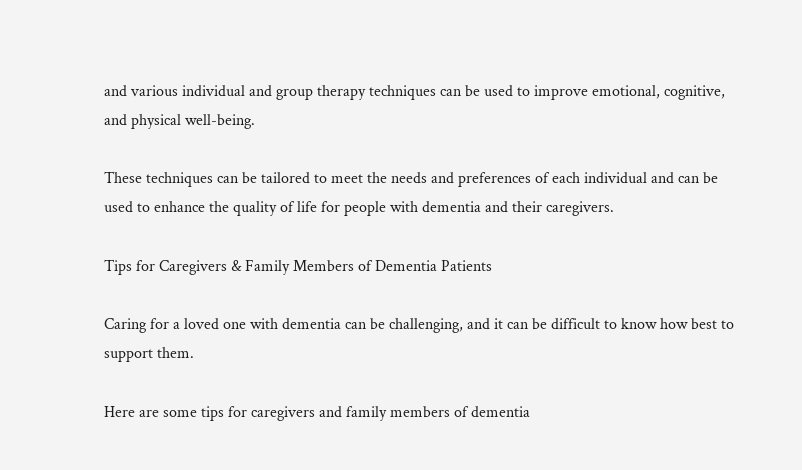and various individual and group therapy techniques can be used to improve emotional, cognitive, and physical well-being.

These techniques can be tailored to meet the needs and preferences of each individual and can be used to enhance the quality of life for people with dementia and their caregivers.

Tips for Caregivers & Family Members of Dementia Patients

Caring for a loved one with dementia can be challenging, and it can be difficult to know how best to support them.

Here are some tips for caregivers and family members of dementia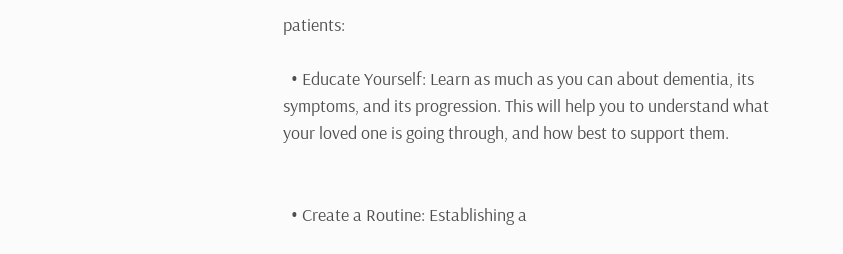patients:

  • Educate Yourself: Learn as much as you can about dementia, its symptoms, and its progression. This will help you to understand what your loved one is going through, and how best to support them.


  • Create a Routine: Establishing a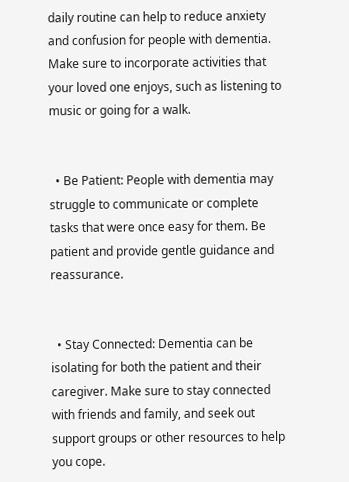daily routine can help to reduce anxiety and confusion for people with dementia. Make sure to incorporate activities that your loved one enjoys, such as listening to music or going for a walk.


  • Be Patient: People with dementia may struggle to communicate or complete tasks that were once easy for them. Be patient and provide gentle guidance and reassurance.


  • Stay Connected: Dementia can be isolating for both the patient and their caregiver. Make sure to stay connected with friends and family, and seek out support groups or other resources to help you cope.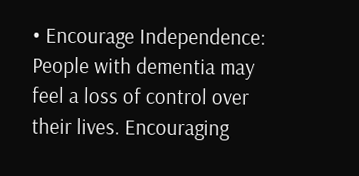• Encourage Independence: People with dementia may feel a loss of control over their lives. Encouraging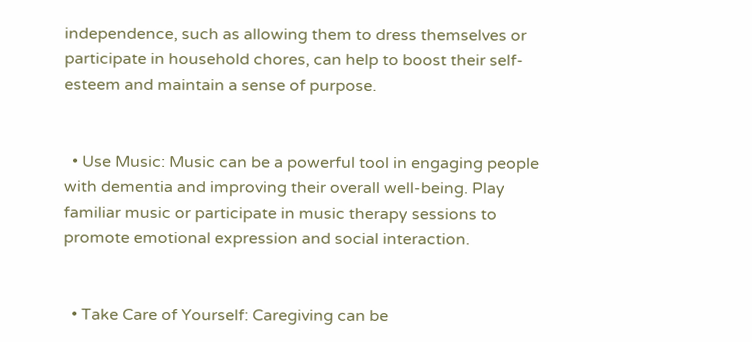independence, such as allowing them to dress themselves or participate in household chores, can help to boost their self-esteem and maintain a sense of purpose.


  • Use Music: Music can be a powerful tool in engaging people with dementia and improving their overall well-being. Play familiar music or participate in music therapy sessions to promote emotional expression and social interaction.


  • Take Care of Yourself: Caregiving can be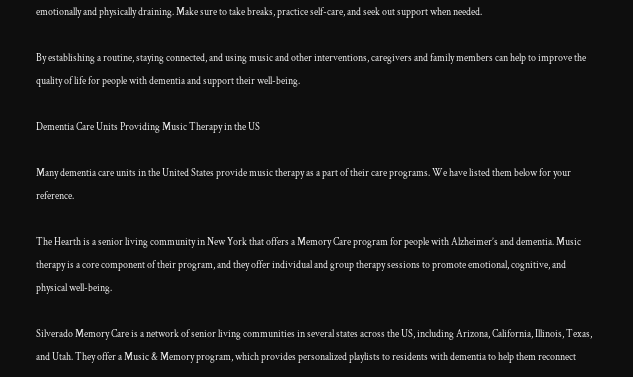emotionally and physically draining. Make sure to take breaks, practice self-care, and seek out support when needed.

By establishing a routine, staying connected, and using music and other interventions, caregivers and family members can help to improve the quality of life for people with dementia and support their well-being.

Dementia Care Units Providing Music Therapy in the US

Many dementia care units in the United States provide music therapy as a part of their care programs. We have listed them below for your reference.

The Hearth is a senior living community in New York that offers a Memory Care program for people with Alzheimer’s and dementia. Music therapy is a core component of their program, and they offer individual and group therapy sessions to promote emotional, cognitive, and physical well-being.

Silverado Memory Care is a network of senior living communities in several states across the US, including Arizona, California, Illinois, Texas, and Utah. They offer a Music & Memory program, which provides personalized playlists to residents with dementia to help them reconnect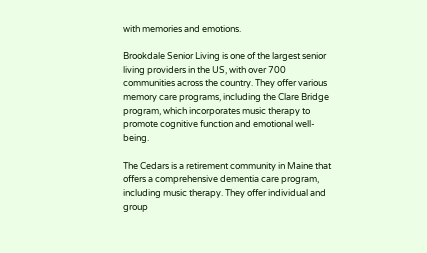with memories and emotions.

Brookdale Senior Living is one of the largest senior living providers in the US, with over 700 communities across the country. They offer various memory care programs, including the Clare Bridge program, which incorporates music therapy to promote cognitive function and emotional well-being.

The Cedars is a retirement community in Maine that offers a comprehensive dementia care program, including music therapy. They offer individual and group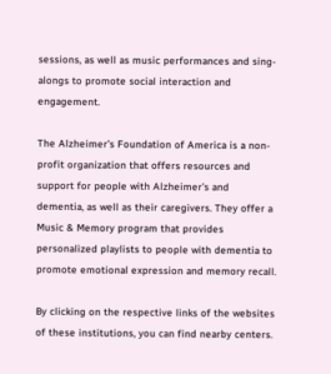sessions, as well as music performances and sing-alongs to promote social interaction and engagement.

The Alzheimer’s Foundation of America is a non-profit organization that offers resources and support for people with Alzheimer’s and dementia, as well as their caregivers. They offer a Music & Memory program that provides personalized playlists to people with dementia to promote emotional expression and memory recall.

By clicking on the respective links of the websites of these institutions, you can find nearby centers.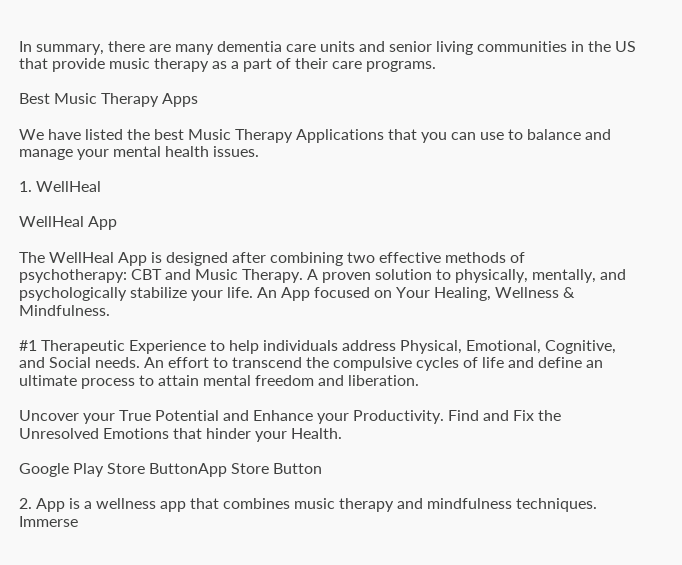In summary, there are many dementia care units and senior living communities in the US that provide music therapy as a part of their care programs.

Best Music Therapy Apps

We have listed the best Music Therapy Applications that you can use to balance and manage your mental health issues.

1. WellHeal

WellHeal App

The WellHeal App is designed after combining two effective methods of psychotherapy: CBT and Music Therapy. A proven solution to physically, mentally, and psychologically stabilize your life. An App focused on Your Healing, Wellness & Mindfulness.

#1 Therapeutic Experience to help individuals address Physical, Emotional, Cognitive, and Social needs. An effort to transcend the compulsive cycles of life and define an ultimate process to attain mental freedom and liberation.

Uncover your True Potential and Enhance your Productivity. Find and Fix the Unresolved Emotions that hinder your Health.

Google Play Store ButtonApp Store Button

2. App is a wellness app that combines music therapy and mindfulness techniques. Immerse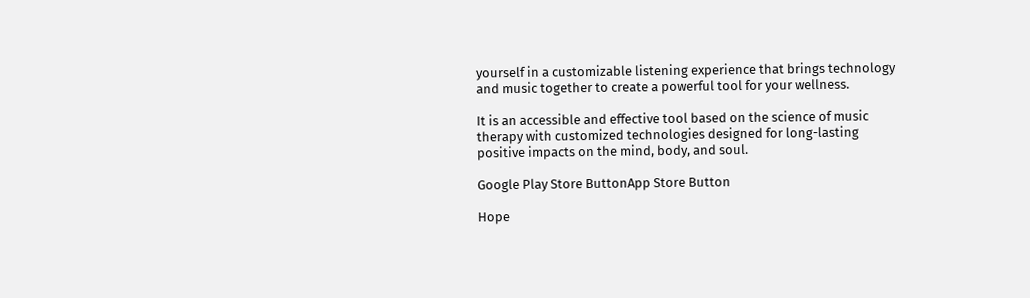yourself in a customizable listening experience that brings technology and music together to create a powerful tool for your wellness.

It is an accessible and effective tool based on the science of music therapy with customized technologies designed for long-lasting positive impacts on the mind, body, and soul.

Google Play Store ButtonApp Store Button

Hope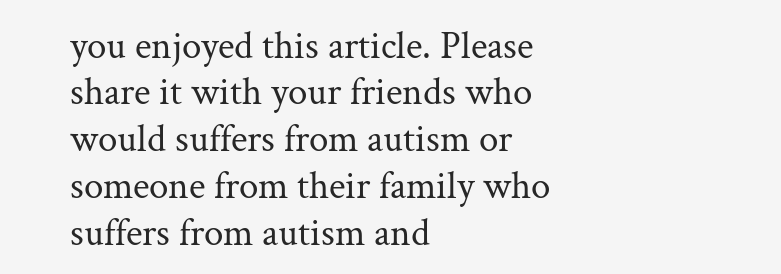you enjoyed this article. Please share it with your friends who would suffers from autism or someone from their family who suffers from autism and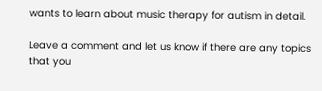wants to learn about music therapy for autism in detail.

Leave a comment and let us know if there are any topics that you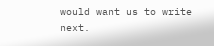would want us to write next.